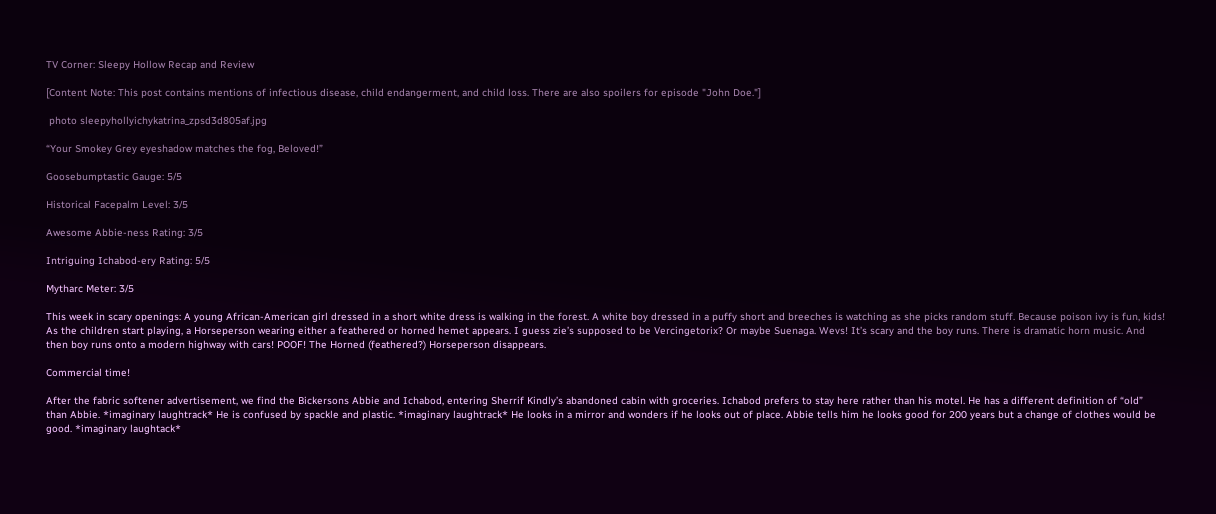TV Corner: Sleepy Hollow Recap and Review

[Content Note: This post contains mentions of infectious disease, child endangerment, and child loss. There are also spoilers for episode "John Doe."]

 photo sleepyhollyichykatrina_zpsd3d805af.jpg

“Your Smokey Grey eyeshadow matches the fog, Beloved!”

Goosebumptastic Gauge: 5/5

Historical Facepalm Level: 3/5

Awesome Abbie-ness Rating: 3/5

Intriguing Ichabod-ery Rating: 5/5

Mytharc Meter: 3/5

This week in scary openings: A young African-American girl dressed in a short white dress is walking in the forest. A white boy dressed in a puffy short and breeches is watching as she picks random stuff. Because poison ivy is fun, kids! As the children start playing, a Horseperson wearing either a feathered or horned hemet appears. I guess zie’s supposed to be Vercingetorix? Or maybe Suenaga. Wevs! It’s scary and the boy runs. There is dramatic horn music. And then boy runs onto a modern highway with cars! POOF! The Horned (feathered?) Horseperson disappears.

Commercial time!

After the fabric softener advertisement, we find the Bickersons Abbie and Ichabod, entering Sherrif Kindly’s abandoned cabin with groceries. Ichabod prefers to stay here rather than his motel. He has a different definition of “old” than Abbie. *imaginary laughtrack* He is confused by spackle and plastic. *imaginary laughtrack* He looks in a mirror and wonders if he looks out of place. Abbie tells him he looks good for 200 years but a change of clothes would be good. *imaginary laughtack*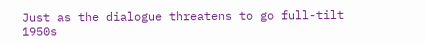Just as the dialogue threatens to go full-tilt 1950s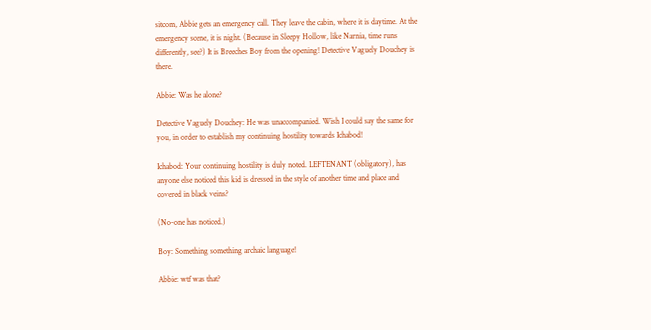sitcom, Abbie gets an emergency call. They leave the cabin, where it is daytime. At the emergency scene, it is night. (Because in Sleepy Hollow, like Narnia, time runs differently, see?) It is Breeches Boy from the opening! Detective Vaguely Douchey is there.

Abbie: Was he alone?

Detective Vaguely Douchey: He was unaccompanied. Wish I could say the same for you, in order to establish my continuing hostility towards Ichabod!

Ichabod: Your continuing hostility is duly noted. LEFTENANT (obligatory), has anyone else noticed this kid is dressed in the style of another time and place and covered in black veins?

(No-one has noticed.)

Boy: Something something archaic language!

Abbie: wtf was that?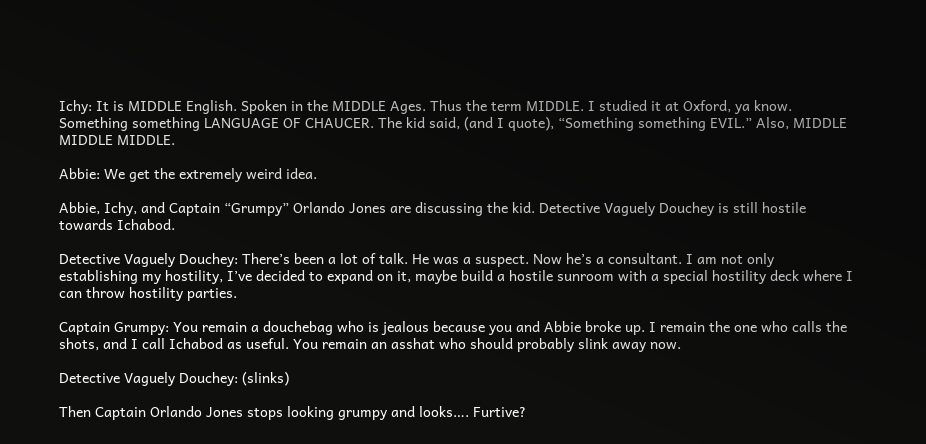Ichy: It is MIDDLE English. Spoken in the MIDDLE Ages. Thus the term MIDDLE. I studied it at Oxford, ya know. Something something LANGUAGE OF CHAUCER. The kid said, (and I quote), “Something something EVIL.” Also, MIDDLE MIDDLE MIDDLE.

Abbie: We get the extremely weird idea.

Abbie, Ichy, and Captain “Grumpy” Orlando Jones are discussing the kid. Detective Vaguely Douchey is still hostile towards Ichabod.

Detective Vaguely Douchey: There’s been a lot of talk. He was a suspect. Now he’s a consultant. I am not only establishing my hostility, I’ve decided to expand on it, maybe build a hostile sunroom with a special hostility deck where I can throw hostility parties.

Captain Grumpy: You remain a douchebag who is jealous because you and Abbie broke up. I remain the one who calls the shots, and I call Ichabod as useful. You remain an asshat who should probably slink away now.

Detective Vaguely Douchey: (slinks)

Then Captain Orlando Jones stops looking grumpy and looks…. Furtive?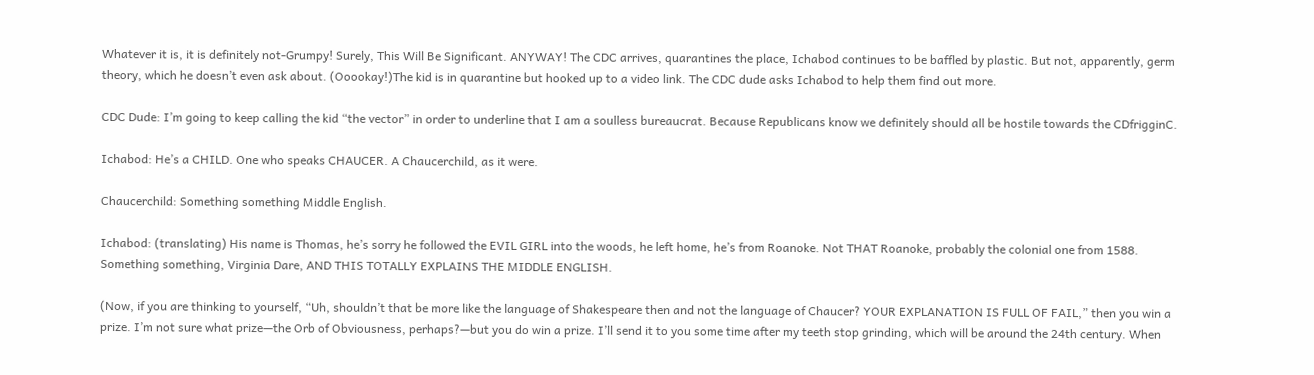Whatever it is, it is definitely not-Grumpy! Surely, This Will Be Significant. ANYWAY! The CDC arrives, quarantines the place, Ichabod continues to be baffled by plastic. But not, apparently, germ theory, which he doesn’t even ask about. (Ooookay!)The kid is in quarantine but hooked up to a video link. The CDC dude asks Ichabod to help them find out more.

CDC Dude: I’m going to keep calling the kid “the vector” in order to underline that I am a soulless bureaucrat. Because Republicans know we definitely should all be hostile towards the CDfrigginC.

Ichabod: He’s a CHILD. One who speaks CHAUCER. A Chaucerchild, as it were.

Chaucerchild: Something something Middle English.

Ichabod: (translating) His name is Thomas, he’s sorry he followed the EVIL GIRL into the woods, he left home, he’s from Roanoke. Not THAT Roanoke, probably the colonial one from 1588. Something something, Virginia Dare, AND THIS TOTALLY EXPLAINS THE MIDDLE ENGLISH.

(Now, if you are thinking to yourself, “Uh, shouldn’t that be more like the language of Shakespeare then and not the language of Chaucer? YOUR EXPLANATION IS FULL OF FAIL,” then you win a prize. I’m not sure what prize—the Orb of Obviousness, perhaps?—but you do win a prize. I’ll send it to you some time after my teeth stop grinding, which will be around the 24th century. When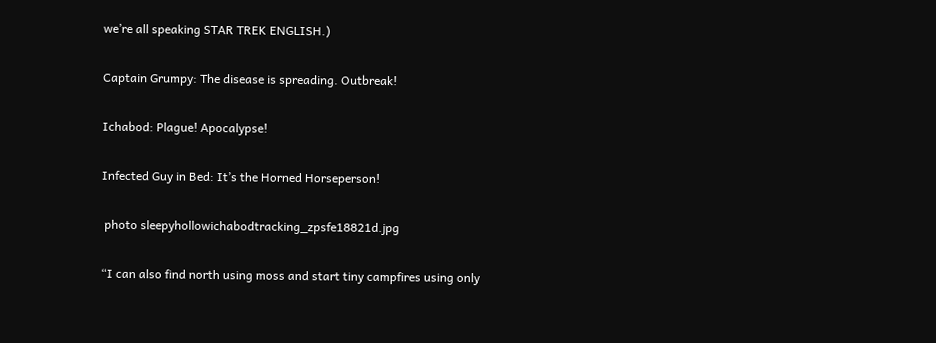we’re all speaking STAR TREK ENGLISH.)

Captain Grumpy: The disease is spreading. Outbreak!

Ichabod: Plague! Apocalypse!

Infected Guy in Bed: It’s the Horned Horseperson!

 photo sleepyhollowichabodtracking_zpsfe18821d.jpg

“I can also find north using moss and start tiny campfires using only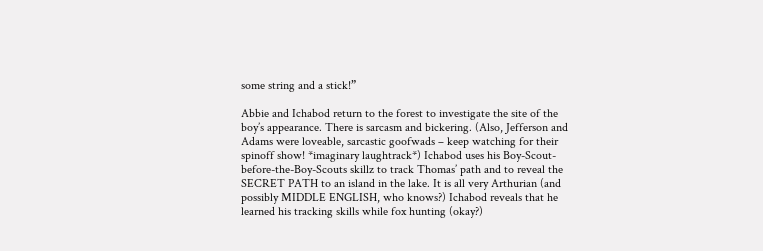some string and a stick!”

Abbie and Ichabod return to the forest to investigate the site of the boy’s appearance. There is sarcasm and bickering. (Also, Jefferson and Adams were loveable, sarcastic goofwads – keep watching for their spinoff show! *imaginary laughtrack*) Ichabod uses his Boy-Scout-before-the-Boy-Scouts skillz to track Thomas’ path and to reveal the SECRET PATH to an island in the lake. It is all very Arthurian (and possibly MIDDLE ENGLISH, who knows?) Ichabod reveals that he learned his tracking skills while fox hunting (okay?)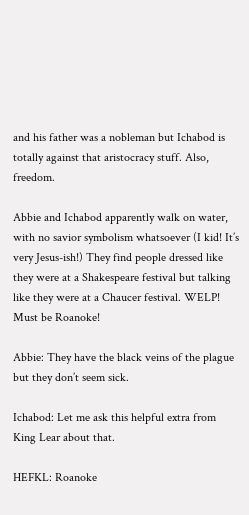and his father was a nobleman but Ichabod is totally against that aristocracy stuff. Also, freedom.

Abbie and Ichabod apparently walk on water, with no savior symbolism whatsoever (I kid! It’s very Jesus-ish!) They find people dressed like they were at a Shakespeare festival but talking like they were at a Chaucer festival. WELP! Must be Roanoke!

Abbie: They have the black veins of the plague but they don’t seem sick.

Ichabod: Let me ask this helpful extra from King Lear about that.

HEFKL: Roanoke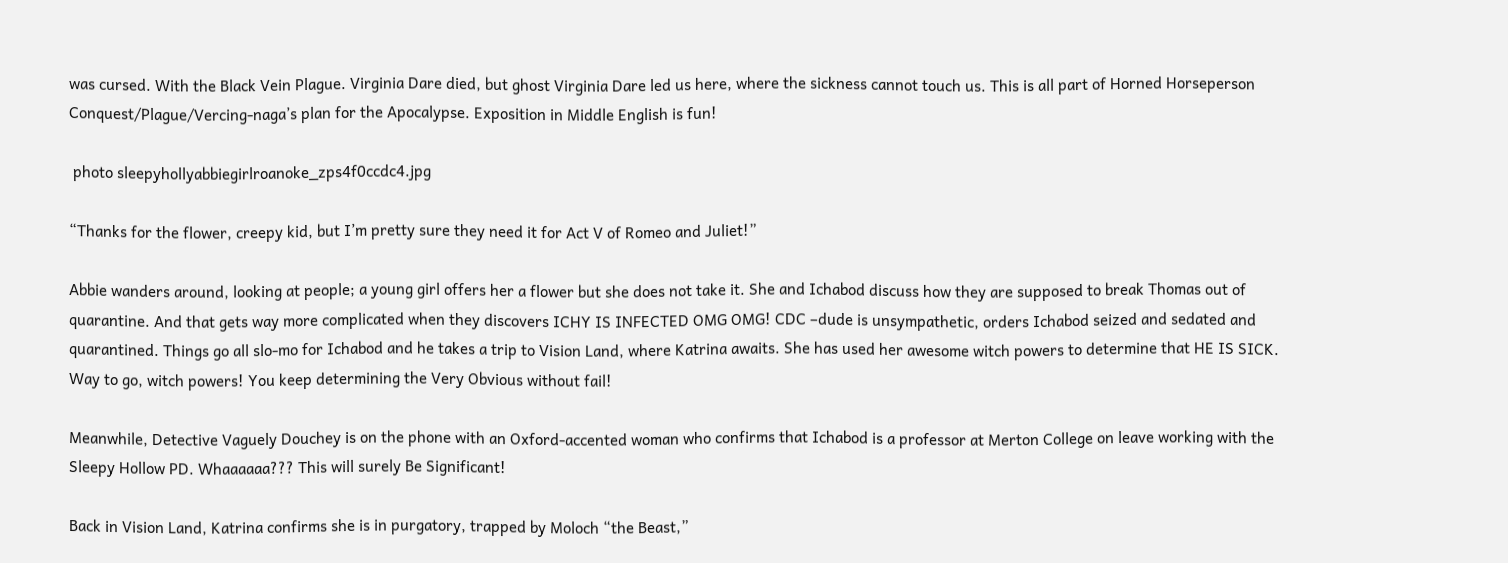was cursed. With the Black Vein Plague. Virginia Dare died, but ghost Virginia Dare led us here, where the sickness cannot touch us. This is all part of Horned Horseperson Conquest/Plague/Vercing-naga’s plan for the Apocalypse. Exposition in Middle English is fun!

 photo sleepyhollyabbiegirlroanoke_zps4f0ccdc4.jpg

“Thanks for the flower, creepy kid, but I’m pretty sure they need it for Act V of Romeo and Juliet!”

Abbie wanders around, looking at people; a young girl offers her a flower but she does not take it. She and Ichabod discuss how they are supposed to break Thomas out of quarantine. And that gets way more complicated when they discovers ICHY IS INFECTED OMG OMG! CDC –dude is unsympathetic, orders Ichabod seized and sedated and quarantined. Things go all slo-mo for Ichabod and he takes a trip to Vision Land, where Katrina awaits. She has used her awesome witch powers to determine that HE IS SICK. Way to go, witch powers! You keep determining the Very Obvious without fail!

Meanwhile, Detective Vaguely Douchey is on the phone with an Oxford-accented woman who confirms that Ichabod is a professor at Merton College on leave working with the Sleepy Hollow PD. Whaaaaaa??? This will surely Be Significant!

Back in Vision Land, Katrina confirms she is in purgatory, trapped by Moloch “the Beast,”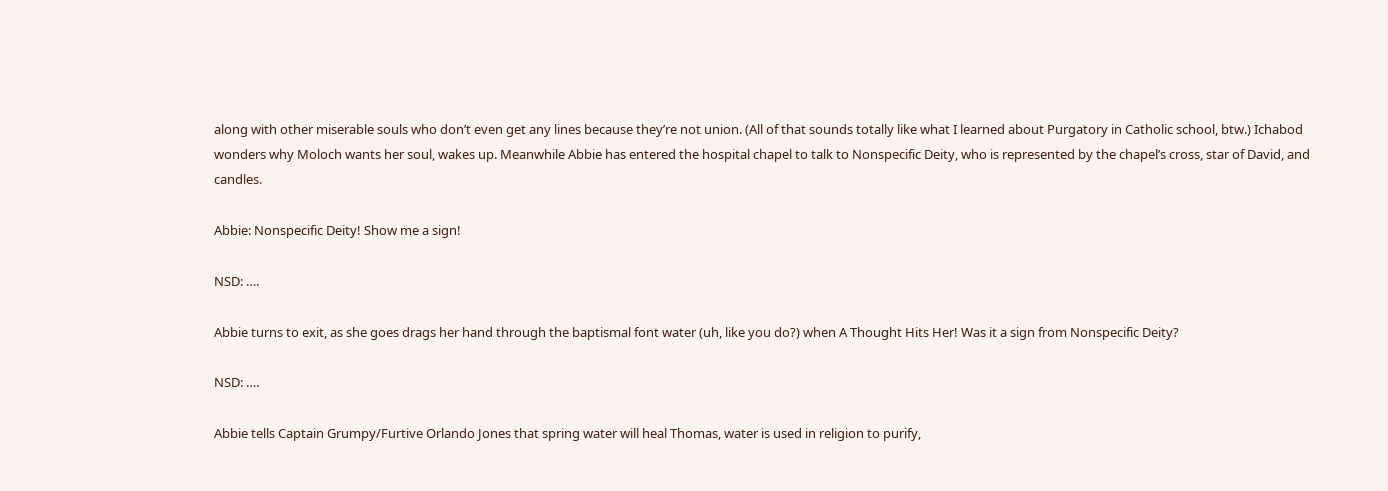along with other miserable souls who don’t even get any lines because they’re not union. (All of that sounds totally like what I learned about Purgatory in Catholic school, btw.) Ichabod wonders why Moloch wants her soul, wakes up. Meanwhile Abbie has entered the hospital chapel to talk to Nonspecific Deity, who is represented by the chapel’s cross, star of David, and candles.

Abbie: Nonspecific Deity! Show me a sign!

NSD: ….

Abbie turns to exit, as she goes drags her hand through the baptismal font water (uh, like you do?) when A Thought Hits Her! Was it a sign from Nonspecific Deity?

NSD: ….

Abbie tells Captain Grumpy/Furtive Orlando Jones that spring water will heal Thomas, water is used in religion to purify,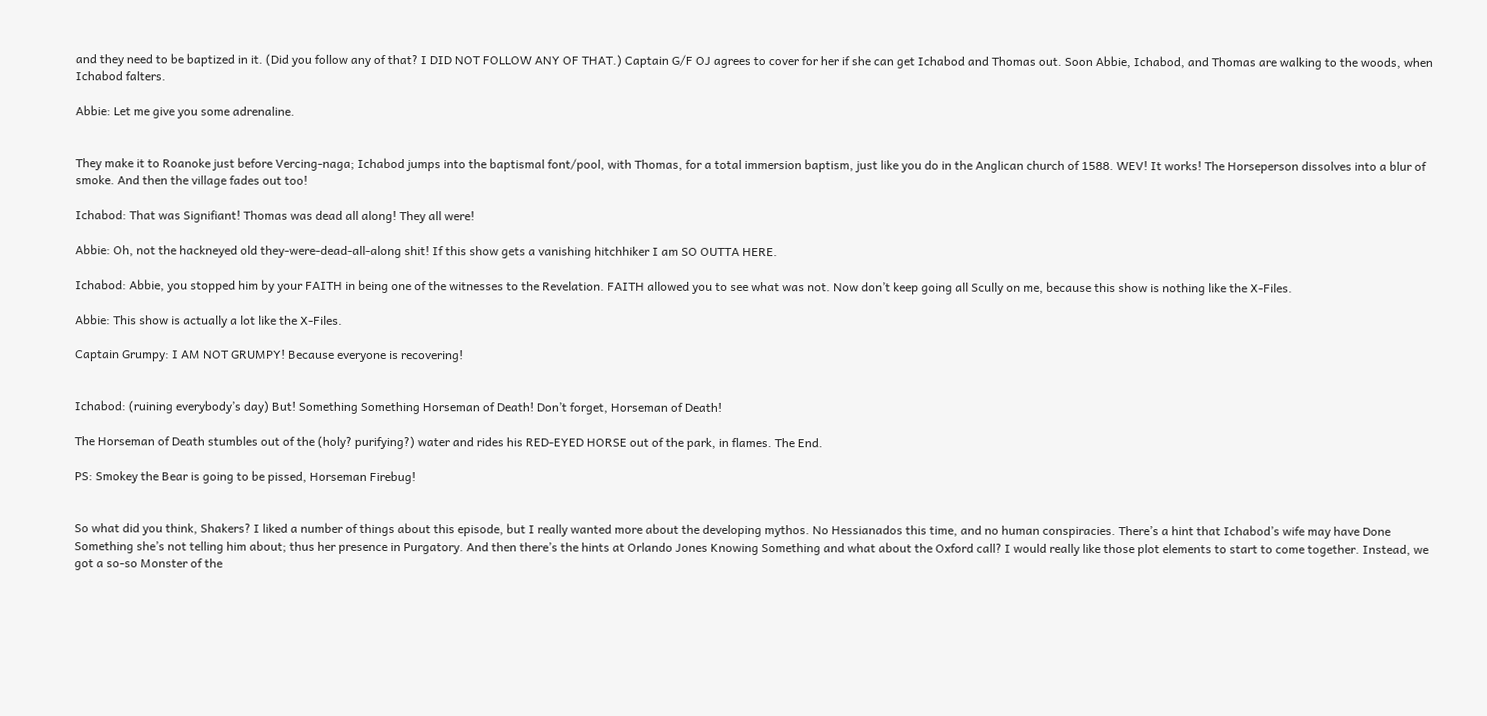and they need to be baptized in it. (Did you follow any of that? I DID NOT FOLLOW ANY OF THAT.) Captain G/F OJ agrees to cover for her if she can get Ichabod and Thomas out. Soon Abbie, Ichabod, and Thomas are walking to the woods, when Ichabod falters.

Abbie: Let me give you some adrenaline.


They make it to Roanoke just before Vercing-naga; Ichabod jumps into the baptismal font/pool, with Thomas, for a total immersion baptism, just like you do in the Anglican church of 1588. WEV! It works! The Horseperson dissolves into a blur of smoke. And then the village fades out too!

Ichabod: That was Signifiant! Thomas was dead all along! They all were!

Abbie: Oh, not the hackneyed old they-were-dead-all-along shit! If this show gets a vanishing hitchhiker I am SO OUTTA HERE.

Ichabod: Abbie, you stopped him by your FAITH in being one of the witnesses to the Revelation. FAITH allowed you to see what was not. Now don’t keep going all Scully on me, because this show is nothing like the X-Files.

Abbie: This show is actually a lot like the X-Files.

Captain Grumpy: I AM NOT GRUMPY! Because everyone is recovering!


Ichabod: (ruining everybody’s day) But! Something Something Horseman of Death! Don’t forget, Horseman of Death!

The Horseman of Death stumbles out of the (holy? purifying?) water and rides his RED-EYED HORSE out of the park, in flames. The End.

PS: Smokey the Bear is going to be pissed, Horseman Firebug!


So what did you think, Shakers? I liked a number of things about this episode, but I really wanted more about the developing mythos. No Hessianados this time, and no human conspiracies. There’s a hint that Ichabod’s wife may have Done Something she’s not telling him about; thus her presence in Purgatory. And then there’s the hints at Orlando Jones Knowing Something and what about the Oxford call? I would really like those plot elements to start to come together. Instead, we got a so-so Monster of the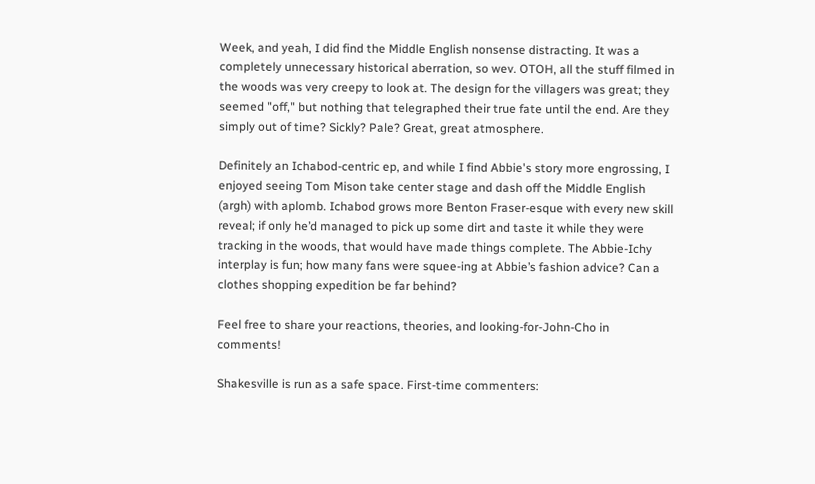Week, and yeah, I did find the Middle English nonsense distracting. It was a completely unnecessary historical aberration, so wev. OTOH, all the stuff filmed in the woods was very creepy to look at. The design for the villagers was great; they seemed "off," but nothing that telegraphed their true fate until the end. Are they simply out of time? Sickly? Pale? Great, great atmosphere.

Definitely an Ichabod-centric ep, and while I find Abbie's story more engrossing, I enjoyed seeing Tom Mison take center stage and dash off the Middle English (argh) with aplomb. Ichabod grows more Benton Fraser-esque with every new skill reveal; if only he’d managed to pick up some dirt and taste it while they were tracking in the woods, that would have made things complete. The Abbie-Ichy interplay is fun; how many fans were squee-ing at Abbie’s fashion advice? Can a clothes shopping expedition be far behind?

Feel free to share your reactions, theories, and looking-for-John-Cho in comments!

Shakesville is run as a safe space. First-time commenters: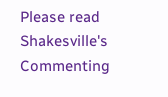Please read Shakesville's Commenting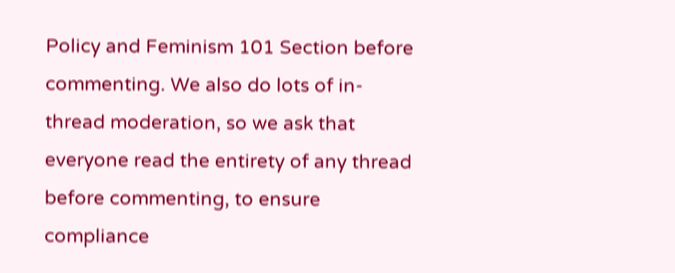Policy and Feminism 101 Section before commenting. We also do lots of in-thread moderation, so we ask that everyone read the entirety of any thread before commenting, to ensure compliance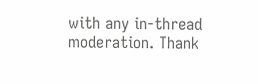with any in-thread moderation. Thank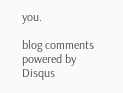you.

blog comments powered by Disqus